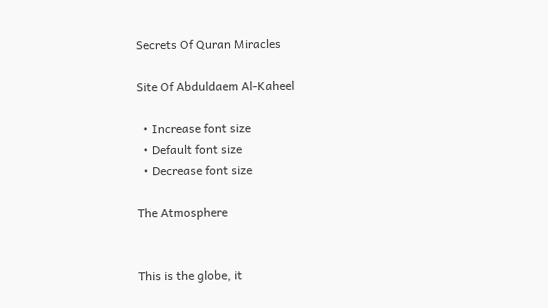Secrets Of Quran Miracles

Site Of Abduldaem Al-Kaheel

  • Increase font size
  • Default font size
  • Decrease font size

The Atmosphere


This is the globe, it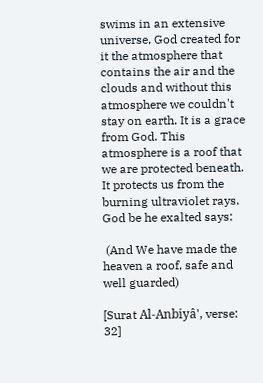swims in an extensive universe, God created for it the atmosphere that contains the air and the clouds and without this atmosphere we couldn't stay on earth. It is a grace from God. This atmosphere is a roof that we are protected beneath. It protects us from the burning ultraviolet rays. God be he exalted says:

 (And We have made the heaven a roof, safe and well guarded)

[Surat Al-Anbiyâ', verse:  32]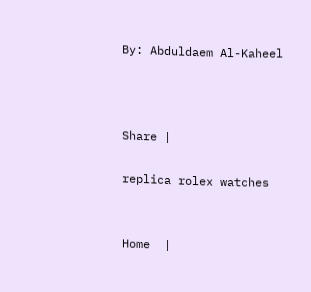By: Abduldaem Al-Kaheel



Share |

replica rolex watches


Home  |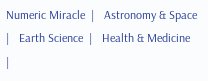Numeric Miracle  |   Astronomy & Space  |   Earth Science  |   Health & Medicine  |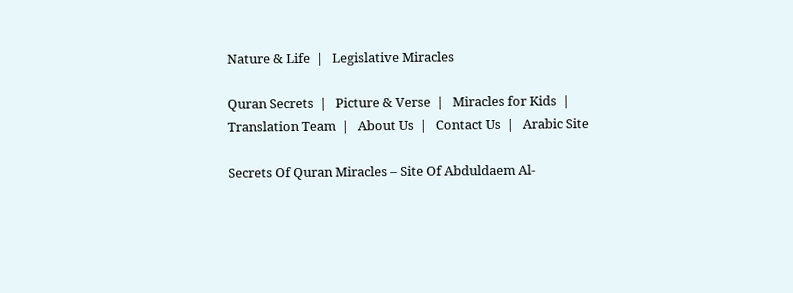Nature & Life  |   Legislative Miracles

Quran Secrets  |   Picture & Verse  |   Miracles for Kids  |   Translation Team  |   About Us  |   Contact Us  |   Arabic Site

Secrets Of Quran Miracles – Site Of Abduldaem Al-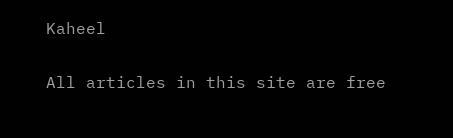Kaheel

All articles in this site are free